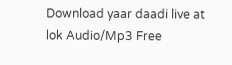Download yaar daadi live at lok Audio/Mp3 Free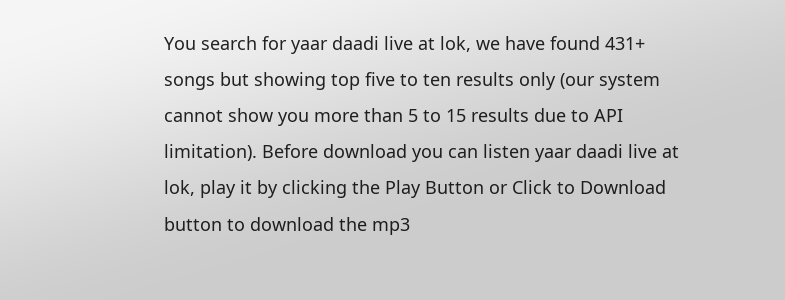You search for yaar daadi live at lok, we have found 431+ songs but showing top five to ten results only (our system cannot show you more than 5 to 15 results due to API limitation). Before download you can listen yaar daadi live at lok, play it by clicking the Play Button or Click to Download button to download the mp3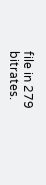file in 279 bitrates.